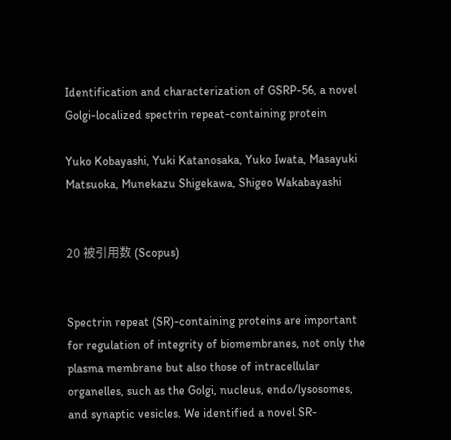Identification and characterization of GSRP-56, a novel Golgi-localized spectrin repeat-containing protein

Yuko Kobayashi, Yuki Katanosaka, Yuko Iwata, Masayuki Matsuoka, Munekazu Shigekawa, Shigeo Wakabayashi


20 被引用数 (Scopus)


Spectrin repeat (SR)-containing proteins are important for regulation of integrity of biomembranes, not only the plasma membrane but also those of intracellular organelles, such as the Golgi, nucleus, endo/lysosomes, and synaptic vesicles. We identified a novel SR-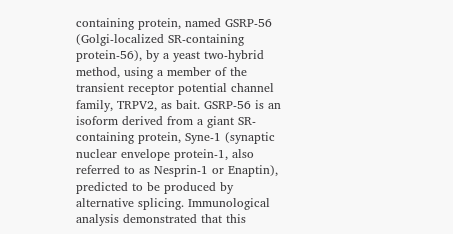containing protein, named GSRP-56 (Golgi-localized SR-containing protein-56), by a yeast two-hybrid method, using a member of the transient receptor potential channel family, TRPV2, as bait. GSRP-56 is an isoform derived from a giant SR-containing protein, Syne-1 (synaptic nuclear envelope protein-1, also referred to as Nesprin-1 or Enaptin), predicted to be produced by alternative splicing. Immunological analysis demonstrated that this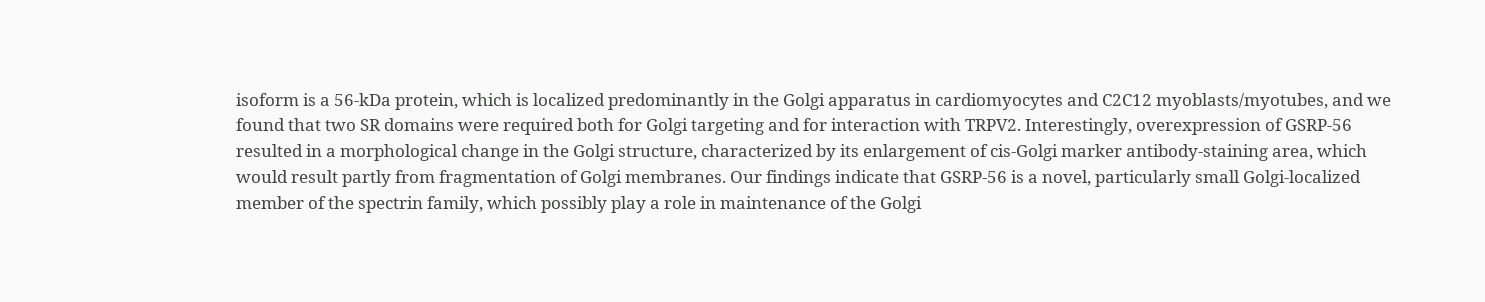isoform is a 56-kDa protein, which is localized predominantly in the Golgi apparatus in cardiomyocytes and C2C12 myoblasts/myotubes, and we found that two SR domains were required both for Golgi targeting and for interaction with TRPV2. Interestingly, overexpression of GSRP-56 resulted in a morphological change in the Golgi structure, characterized by its enlargement of cis-Golgi marker antibody-staining area, which would result partly from fragmentation of Golgi membranes. Our findings indicate that GSRP-56 is a novel, particularly small Golgi-localized member of the spectrin family, which possibly play a role in maintenance of the Golgi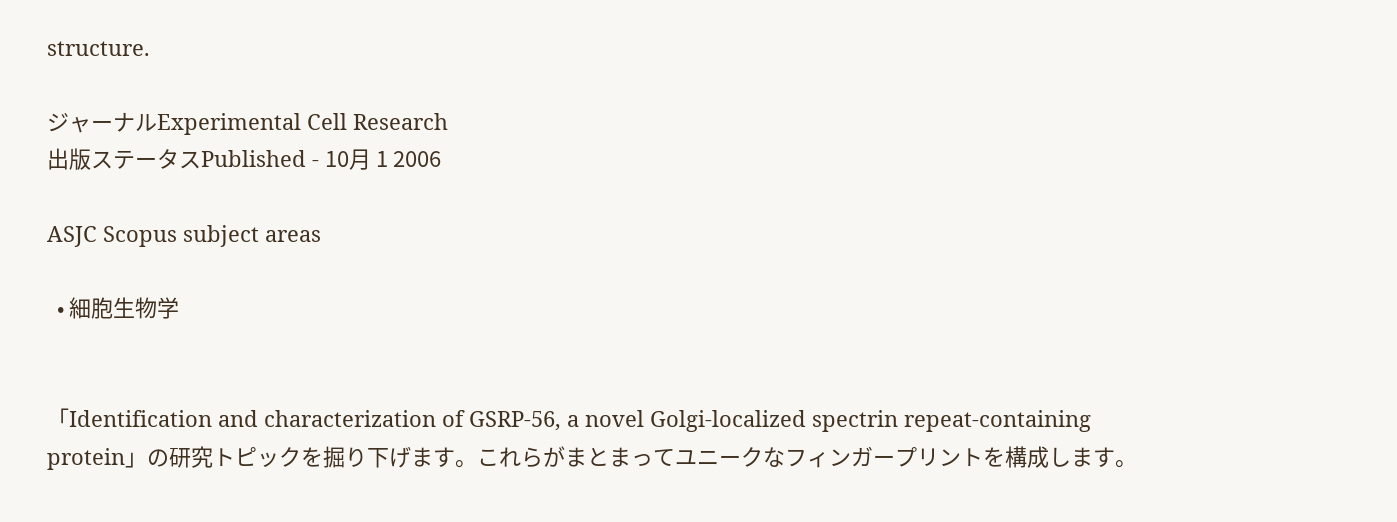structure.

ジャーナルExperimental Cell Research
出版ステータスPublished - 10月 1 2006

ASJC Scopus subject areas

  • 細胞生物学


「Identification and characterization of GSRP-56, a novel Golgi-localized spectrin repeat-containing protein」の研究トピックを掘り下げます。これらがまとまってユニークなフィンガープリントを構成します。